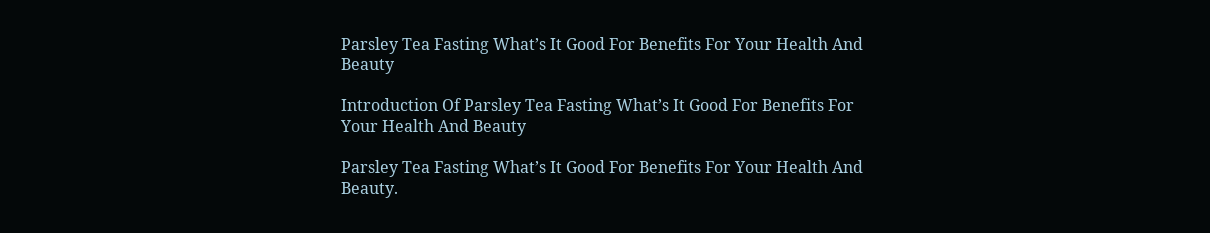Parsley Tea Fasting What’s It Good For Benefits For Your Health And Beauty

Introduction Of Parsley Tea Fasting What’s It Good For Benefits For Your Health And Beauty

Parsley Tea Fasting What’s It Good For Benefits For Your Health And Beauty.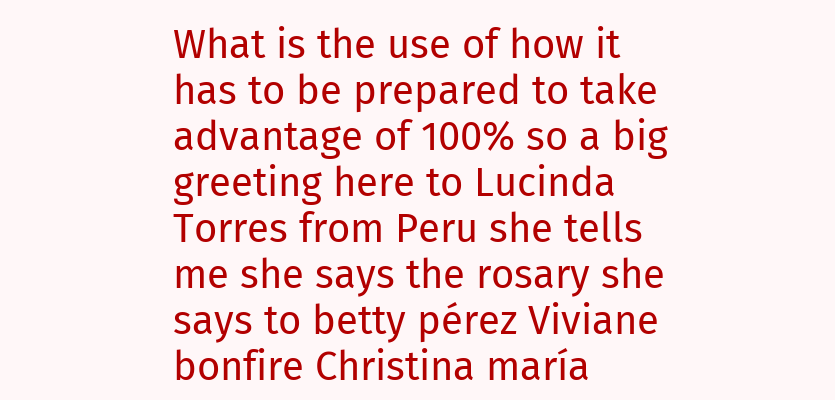What is the use of how it has to be prepared to take advantage of 100% so a big greeting here to Lucinda Torres from Peru she tells me she says the rosary she says to betty pérez Viviane bonfire Christina maría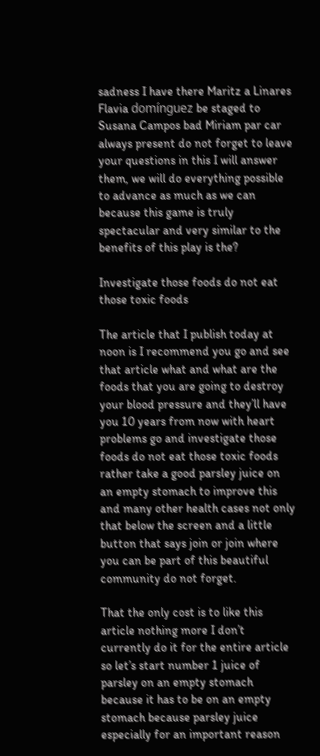sadness I have there Maritz a Linares Flavia domínguez be staged to Susana Campos bad Miriam par car always present do not forget to leave your questions in this I will answer them, we will do everything possible to advance as much as we can because this game is truly spectacular and very similar to the benefits of this play is the?

Investigate those foods do not eat those toxic foods

The article that I publish today at noon is I recommend you go and see that article what and what are the foods that you are going to destroy your blood pressure and they’ll have you 10 years from now with heart problems go and investigate those foods do not eat those toxic foods rather take a good parsley juice on an empty stomach to improve this and many other health cases not only that below the screen and a little button that says join or join where you can be part of this beautiful community do not forget.

That the only cost is to like this article nothing more I don’t currently do it for the entire article so let’s start number 1 juice of parsley on an empty stomach because it has to be on an empty stomach because parsley juice especially for an important reason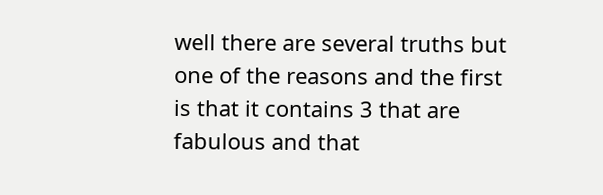well there are several truths but one of the reasons and the first is that it contains 3 that are fabulous and that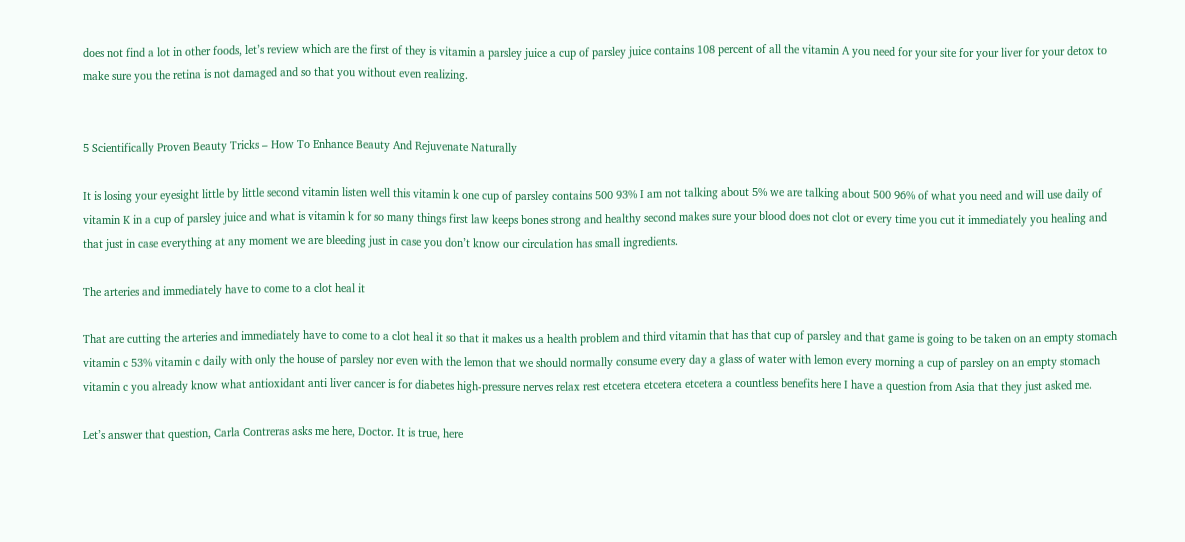does not find a lot in other foods, let’s review which are the first of they is vitamin a parsley juice a cup of parsley juice contains 108 percent of all the vitamin A you need for your site for your liver for your detox to make sure you the retina is not damaged and so that you without even realizing.


5 Scientifically Proven Beauty Tricks – How To Enhance Beauty And Rejuvenate Naturally

It is losing your eyesight little by little second vitamin listen well this vitamin k one cup of parsley contains 500 93% I am not talking about 5% we are talking about 500 96% of what you need and will use daily of vitamin K in a cup of parsley juice and what is vitamin k for so many things first law keeps bones strong and healthy second makes sure your blood does not clot or every time you cut it immediately you healing and that just in case everything at any moment we are bleeding just in case you don’t know our circulation has small ingredients.

The arteries and immediately have to come to a clot heal it

That are cutting the arteries and immediately have to come to a clot heal it so that it makes us a health problem and third vitamin that has that cup of parsley and that game is going to be taken on an empty stomach vitamin c 53% vitamin c daily with only the house of parsley nor even with the lemon that we should normally consume every day a glass of water with lemon every morning a cup of parsley on an empty stomach vitamin c you already know what antioxidant anti liver cancer is for diabetes high-pressure nerves relax rest etcetera etcetera etcetera a countless benefits here I have a question from Asia that they just asked me.

Let’s answer that question, Carla Contreras asks me here, Doctor. It is true, here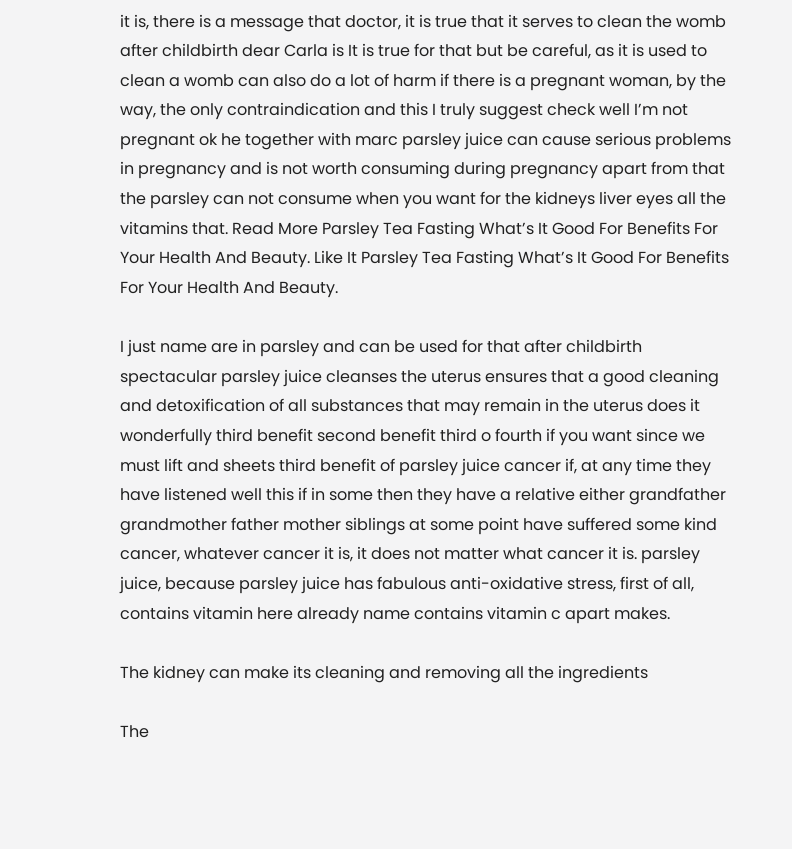it is, there is a message that doctor, it is true that it serves to clean the womb after childbirth dear Carla is It is true for that but be careful, as it is used to clean a womb can also do a lot of harm if there is a pregnant woman, by the way, the only contraindication and this I truly suggest check well I’m not pregnant ok he together with marc parsley juice can cause serious problems in pregnancy and is not worth consuming during pregnancy apart from that the parsley can not consume when you want for the kidneys liver eyes all the vitamins that. Read More Parsley Tea Fasting What’s It Good For Benefits For Your Health And Beauty. Like It Parsley Tea Fasting What’s It Good For Benefits For Your Health And Beauty.

I just name are in parsley and can be used for that after childbirth spectacular parsley juice cleanses the uterus ensures that a good cleaning and detoxification of all substances that may remain in the uterus does it wonderfully third benefit second benefit third o fourth if you want since we must lift and sheets third benefit of parsley juice cancer if, at any time they have listened well this if in some then they have a relative either grandfather grandmother father mother siblings at some point have suffered some kind cancer, whatever cancer it is, it does not matter what cancer it is. parsley juice, because parsley juice has fabulous anti-oxidative stress, first of all, contains vitamin here already name contains vitamin c apart makes.

The kidney can make its cleaning and removing all the ingredients

The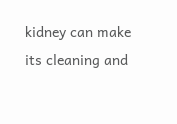kidney can make its cleaning and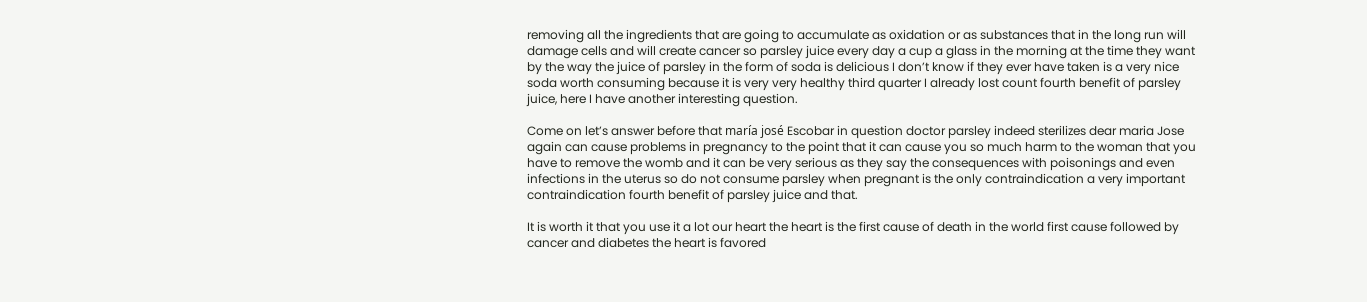removing all the ingredients that are going to accumulate as oxidation or as substances that in the long run will damage cells and will create cancer so parsley juice every day a cup a glass in the morning at the time they want by the way the juice of parsley in the form of soda is delicious I don’t know if they ever have taken is a very nice soda worth consuming because it is very very healthy third quarter I already lost count fourth benefit of parsley juice, here I have another interesting question.

Come on let’s answer before that maría josé Escobar in question doctor parsley indeed sterilizes dear maria Jose again can cause problems in pregnancy to the point that it can cause you so much harm to the woman that you have to remove the womb and it can be very serious as they say the consequences with poisonings and even infections in the uterus so do not consume parsley when pregnant is the only contraindication a very important contraindication fourth benefit of parsley juice and that.

It is worth it that you use it a lot our heart the heart is the first cause of death in the world first cause followed by cancer and diabetes the heart is favored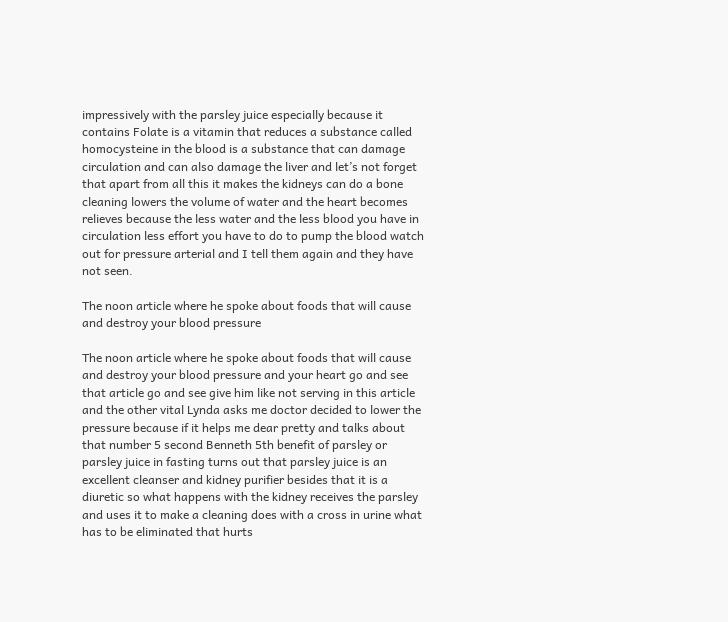impressively with the parsley juice especially because it contains Folate is a vitamin that reduces a substance called homocysteine in the blood is a substance that can damage circulation and can also damage the liver and let’s not forget that apart from all this it makes the kidneys can do a bone cleaning lowers the volume of water and the heart becomes relieves because the less water and the less blood you have in circulation less effort you have to do to pump the blood watch out for pressure arterial and I tell them again and they have not seen.

The noon article where he spoke about foods that will cause and destroy your blood pressure

The noon article where he spoke about foods that will cause and destroy your blood pressure and your heart go and see that article go and see give him like not serving in this article and the other vital Lynda asks me doctor decided to lower the pressure because if it helps me dear pretty and talks about that number 5 second Benneth 5th benefit of parsley or parsley juice in fasting turns out that parsley juice is an excellent cleanser and kidney purifier besides that it is a diuretic so what happens with the kidney receives the parsley and uses it to make a cleaning does with a cross in urine what has to be eliminated that hurts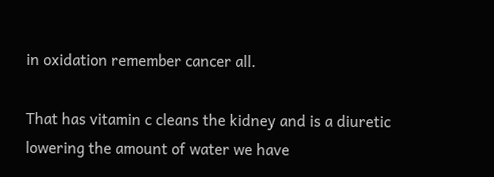in oxidation remember cancer all.

That has vitamin c cleans the kidney and is a diuretic lowering the amount of water we have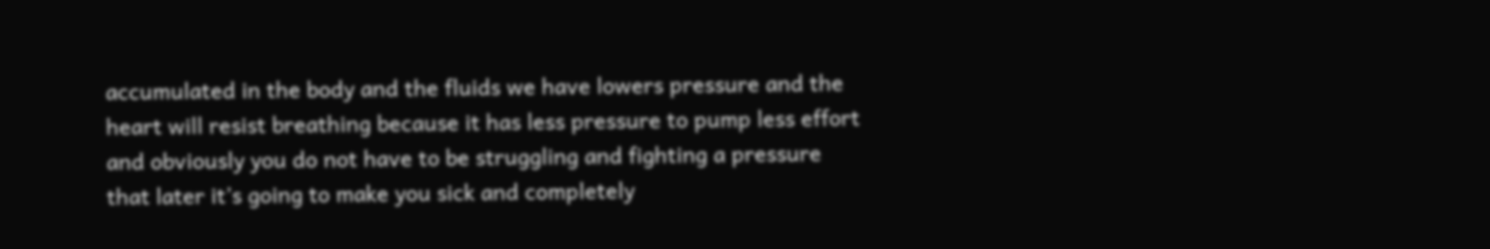accumulated in the body and the fluids we have lowers pressure and the heart will resist breathing because it has less pressure to pump less effort and obviously you do not have to be struggling and fighting a pressure that later it’s going to make you sick and completely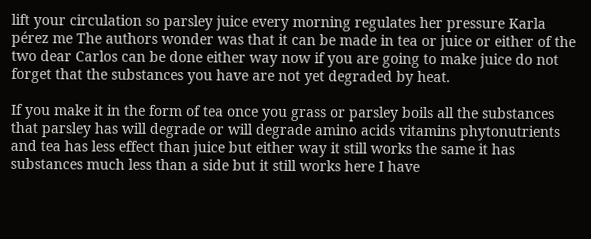lift your circulation so parsley juice every morning regulates her pressure Karla pérez me The authors wonder was that it can be made in tea or juice or either of the two dear Carlos can be done either way now if you are going to make juice do not forget that the substances you have are not yet degraded by heat.

If you make it in the form of tea once you grass or parsley boils all the substances that parsley has will degrade or will degrade amino acids vitamins phytonutrients and tea has less effect than juice but either way it still works the same it has substances much less than a side but it still works here I have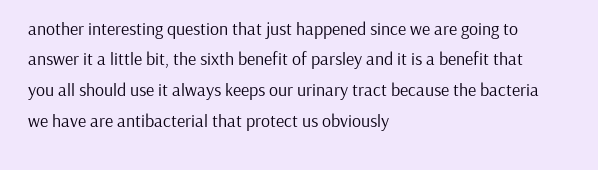another interesting question that just happened since we are going to answer it a little bit, the sixth benefit of parsley and it is a benefit that you all should use it always keeps our urinary tract because the bacteria we have are antibacterial that protect us obviously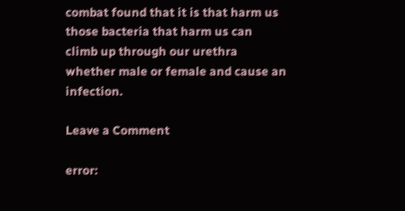combat found that it is that harm us those bacteria that harm us can climb up through our urethra whether male or female and cause an infection.

Leave a Comment

error: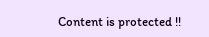Content is protected !!